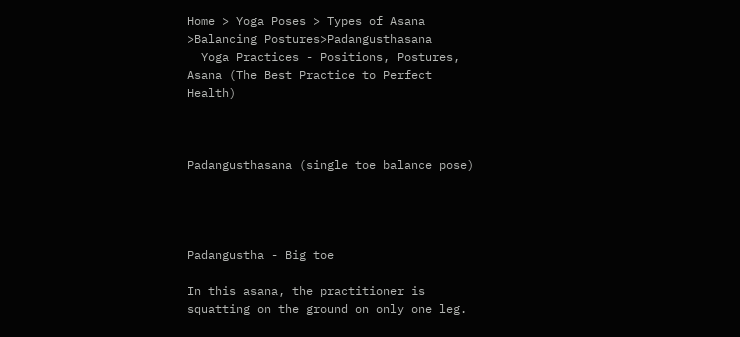Home > Yoga Poses > Types of Asana >Balancing Postures>Padangusthasana
  Yoga Practices - Positions, Postures, Asana (The Best Practice to Perfect Health)



Padangusthasana (single toe balance pose)




Padangustha - Big toe

In this asana, the practitioner is squatting on the ground on only one leg.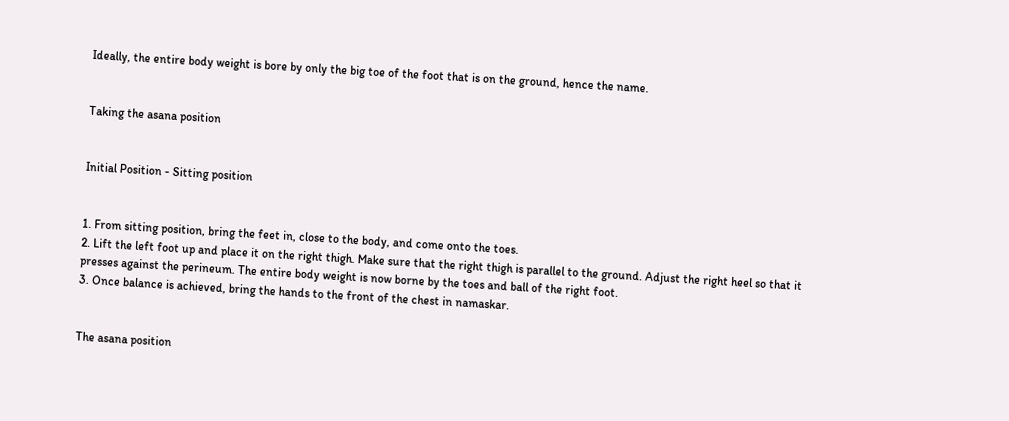Ideally, the entire body weight is bore by only the big toe of the foot that is on the ground, hence the name.


Taking the asana position


Initial Position - Sitting position


1. From sitting position, bring the feet in, close to the body, and come onto the toes.
2. Lift the left foot up and place it on the right thigh. Make sure that the right thigh is parallel to the ground. Adjust the right heel so that it presses against the perineum. The entire body weight is now borne by the toes and ball of the right foot.
3. Once balance is achieved, bring the hands to the front of the chest in namaskar.


The asana position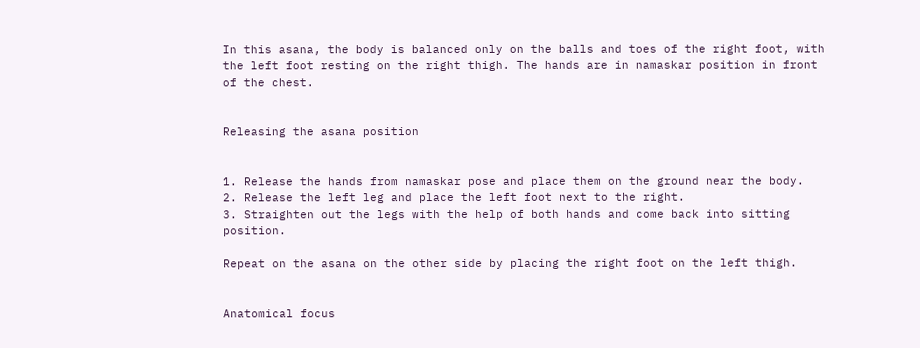In this asana, the body is balanced only on the balls and toes of the right foot, with the left foot resting on the right thigh. The hands are in namaskar position in front of the chest.


Releasing the asana position


1. Release the hands from namaskar pose and place them on the ground near the body.
2. Release the left leg and place the left foot next to the right.
3. Straighten out the legs with the help of both hands and come back into sitting position.

Repeat on the asana on the other side by placing the right foot on the left thigh.


Anatomical focus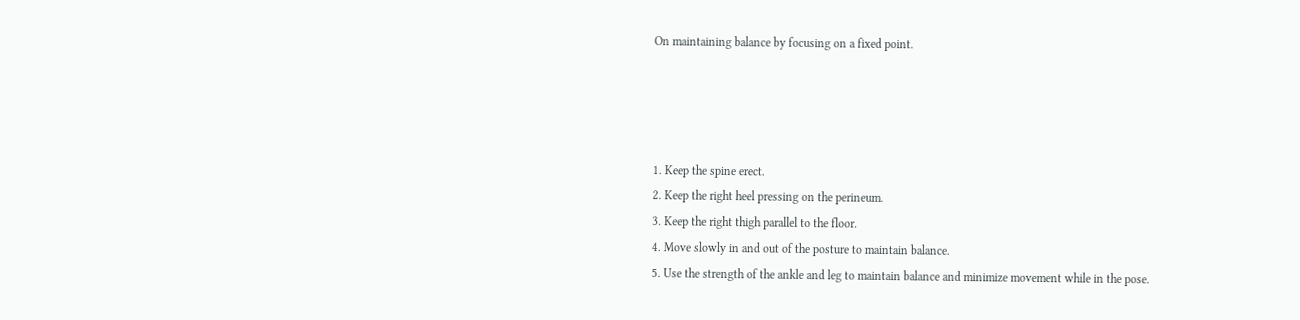On maintaining balance by focusing on a fixed point.




1. Keep the spine erect.
2. Keep the right heel pressing on the perineum.
3. Keep the right thigh parallel to the floor.
4. Move slowly in and out of the posture to maintain balance.
5. Use the strength of the ankle and leg to maintain balance and minimize movement while in the pose.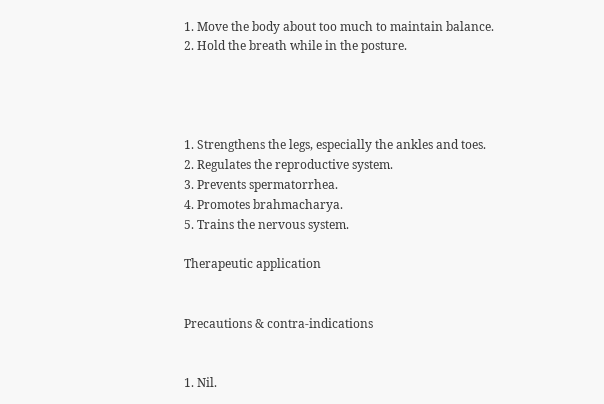1. Move the body about too much to maintain balance.
2. Hold the breath while in the posture.




1. Strengthens the legs, especially the ankles and toes.
2. Regulates the reproductive system.
3. Prevents spermatorrhea.
4. Promotes brahmacharya.
5. Trains the nervous system.

Therapeutic application


Precautions & contra-indications


1. Nil.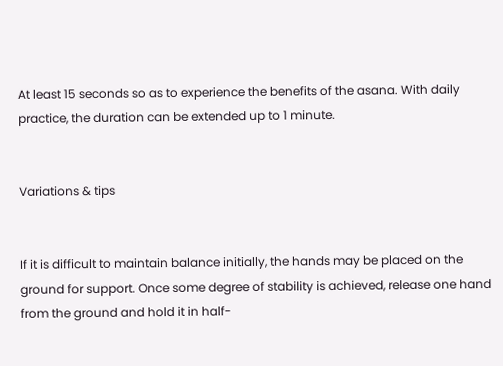At least 15 seconds so as to experience the benefits of the asana. With daily practice, the duration can be extended up to 1 minute.


Variations & tips


If it is difficult to maintain balance initially, the hands may be placed on the ground for support. Once some degree of stability is achieved, release one hand from the ground and hold it in half-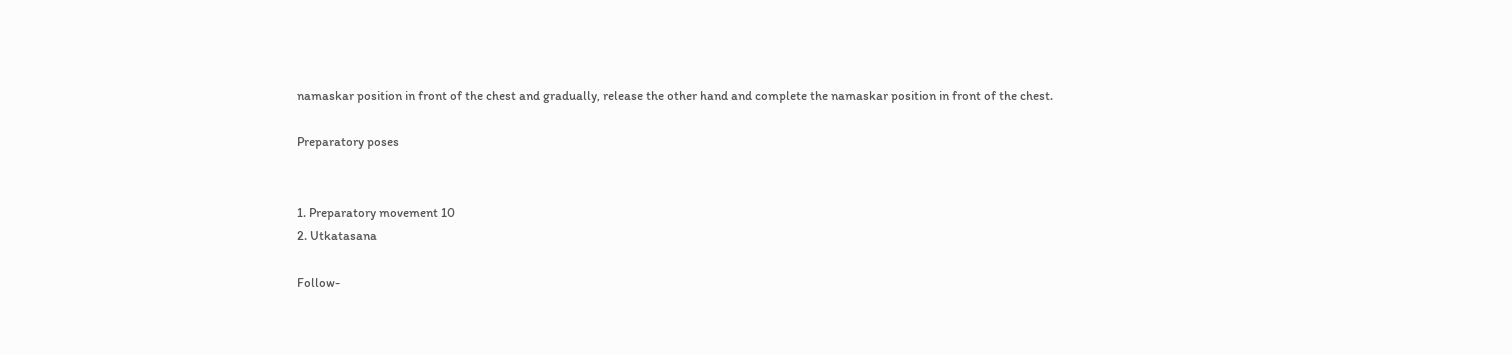namaskar position in front of the chest and gradually, release the other hand and complete the namaskar position in front of the chest.

Preparatory poses


1. Preparatory movement 10
2. Utkatasana

Follow-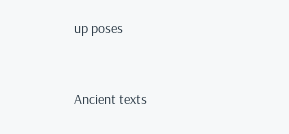up poses


Ancient texts